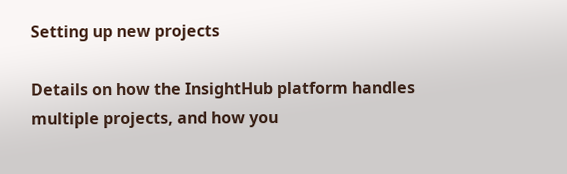Setting up new projects

Details on how the InsightHub platform handles multiple projects, and how you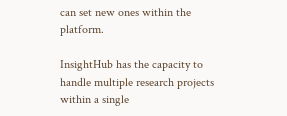can set new ones within the platform.

InsightHub has the capacity to handle multiple research projects within a single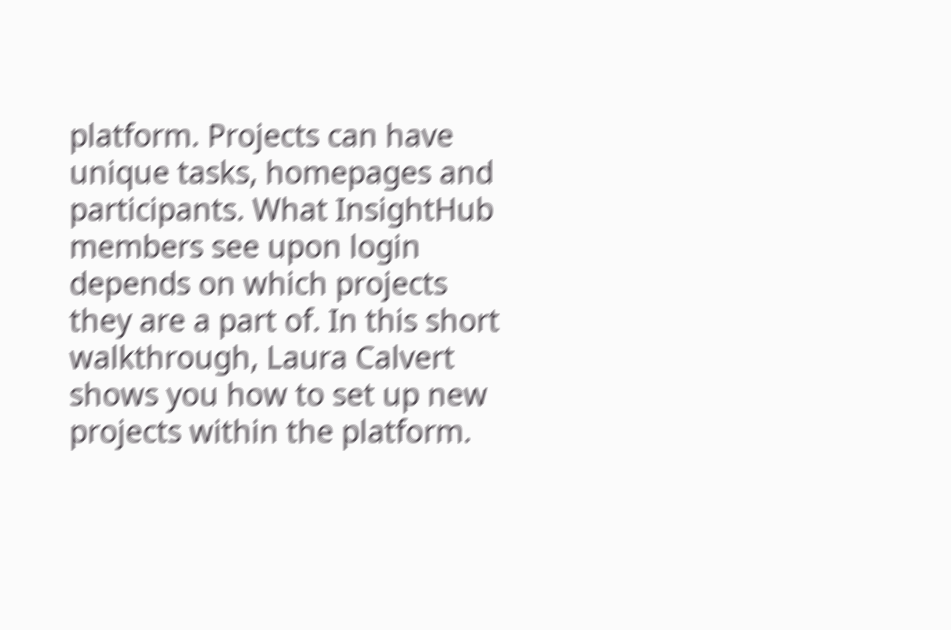platform. Projects can have unique tasks, homepages and participants. What InsightHub members see upon login depends on which projects they are a part of. In this short walkthrough, Laura Calvert shows you how to set up new projects within the platform.